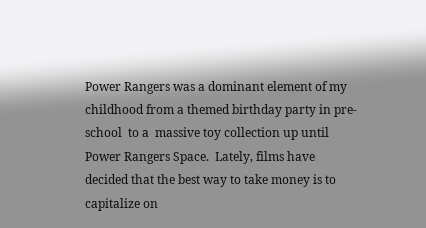Power Rangers was a dominant element of my childhood from a themed birthday party in pre-school  to a  massive toy collection up until Power Rangers Space.  Lately, films have decided that the best way to take money is to capitalize on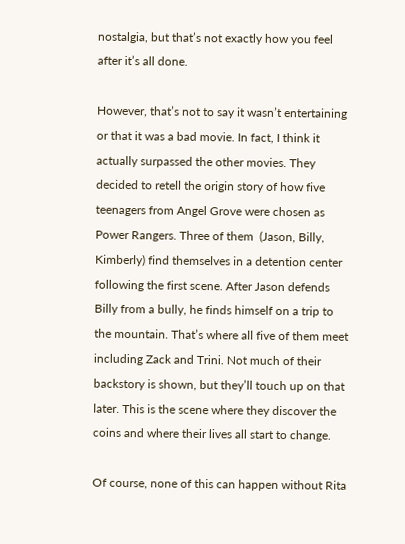nostalgia, but that’s not exactly how you feel after it’s all done.

However, that’s not to say it wasn’t entertaining or that it was a bad movie. In fact, I think it actually surpassed the other movies. They decided to retell the origin story of how five teenagers from Angel Grove were chosen as Power Rangers. Three of them  (Jason, Billy, Kimberly) find themselves in a detention center following the first scene. After Jason defends Billy from a bully, he finds himself on a trip to the mountain. That’s where all five of them meet including Zack and Trini. Not much of their backstory is shown, but they’ll touch up on that later. This is the scene where they discover the coins and where their lives all start to change.

Of course, none of this can happen without Rita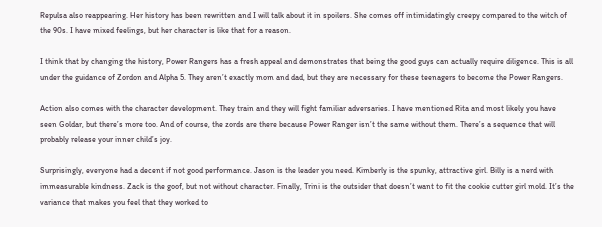Repulsa also reappearing. Her history has been rewritten and I will talk about it in spoilers. She comes off intimidatingly creepy compared to the witch of the 90s. I have mixed feelings, but her character is like that for a reason.

I think that by changing the history, Power Rangers has a fresh appeal and demonstrates that being the good guys can actually require diligence. This is all under the guidance of Zordon and Alpha 5. They aren’t exactly mom and dad, but they are necessary for these teenagers to become the Power Rangers.

Action also comes with the character development. They train and they will fight familiar adversaries. I have mentioned Rita and most likely you have seen Goldar, but there’s more too. And of course, the zords are there because Power Ranger isn’t the same without them. There’s a sequence that will probably release your inner child’s joy.

Surprisingly, everyone had a decent if not good performance. Jason is the leader you need. Kimberly is the spunky, attractive girl. Billy is a nerd with immeasurable kindness. Zack is the goof, but not without character. Finally, Trini is the outsider that doesn’t want to fit the cookie cutter girl mold. It’s the variance that makes you feel that they worked to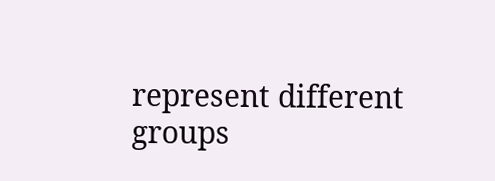represent different groups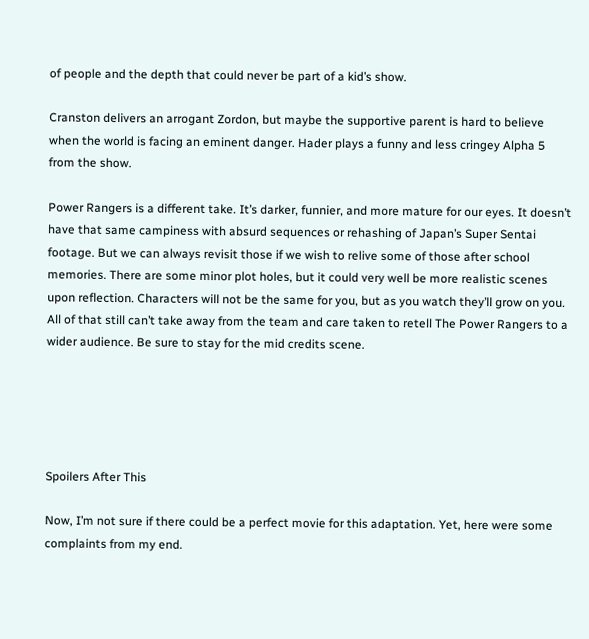of people and the depth that could never be part of a kid’s show.

Cranston delivers an arrogant Zordon, but maybe the supportive parent is hard to believe when the world is facing an eminent danger. Hader plays a funny and less cringey Alpha 5 from the show.

Power Rangers is a different take. It’s darker, funnier, and more mature for our eyes. It doesn’t have that same campiness with absurd sequences or rehashing of Japan’s Super Sentai footage. But we can always revisit those if we wish to relive some of those after school memories. There are some minor plot holes, but it could very well be more realistic scenes upon reflection. Characters will not be the same for you, but as you watch they’ll grow on you. All of that still can’t take away from the team and care taken to retell The Power Rangers to a wider audience. Be sure to stay for the mid credits scene.





Spoilers After This

Now, I’m not sure if there could be a perfect movie for this adaptation. Yet, here were some complaints from my end.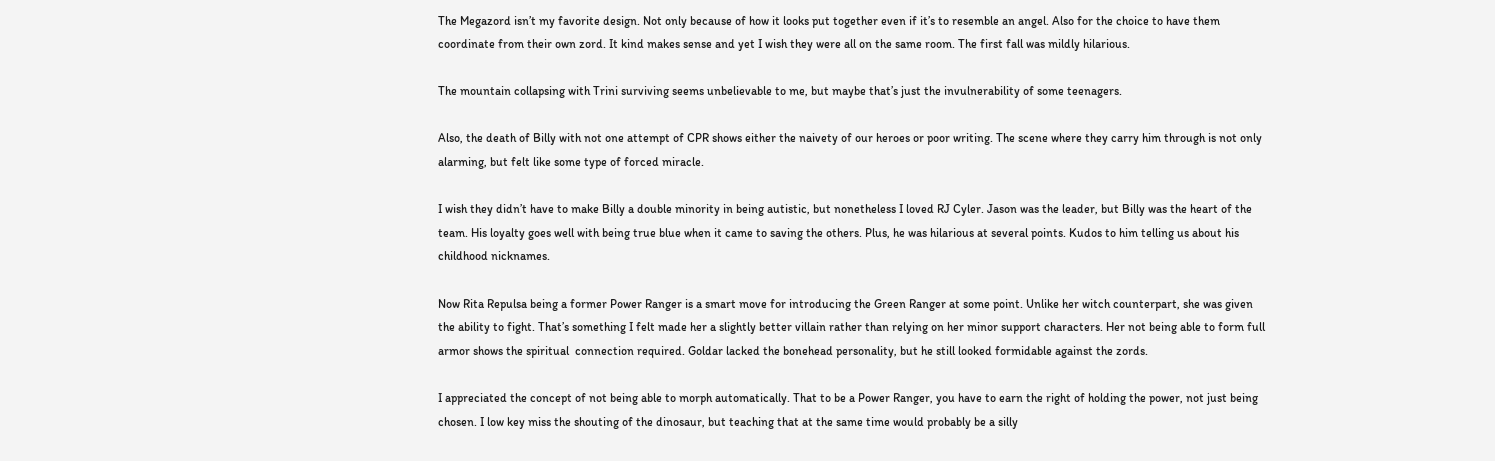The Megazord isn’t my favorite design. Not only because of how it looks put together even if it’s to resemble an angel. Also for the choice to have them coordinate from their own zord. It kind makes sense and yet I wish they were all on the same room. The first fall was mildly hilarious.

The mountain collapsing with Trini surviving seems unbelievable to me, but maybe that’s just the invulnerability of some teenagers.

Also, the death of Billy with not one attempt of CPR shows either the naivety of our heroes or poor writing. The scene where they carry him through is not only alarming, but felt like some type of forced miracle.

I wish they didn’t have to make Billy a double minority in being autistic, but nonetheless I loved RJ Cyler. Jason was the leader, but Billy was the heart of the team. His loyalty goes well with being true blue when it came to saving the others. Plus, he was hilarious at several points. Kudos to him telling us about his childhood nicknames.

Now Rita Repulsa being a former Power Ranger is a smart move for introducing the Green Ranger at some point. Unlike her witch counterpart, she was given the ability to fight. That’s something I felt made her a slightly better villain rather than relying on her minor support characters. Her not being able to form full armor shows the spiritual  connection required. Goldar lacked the bonehead personality, but he still looked formidable against the zords.

I appreciated the concept of not being able to morph automatically. That to be a Power Ranger, you have to earn the right of holding the power, not just being chosen. I low key miss the shouting of the dinosaur, but teaching that at the same time would probably be a silly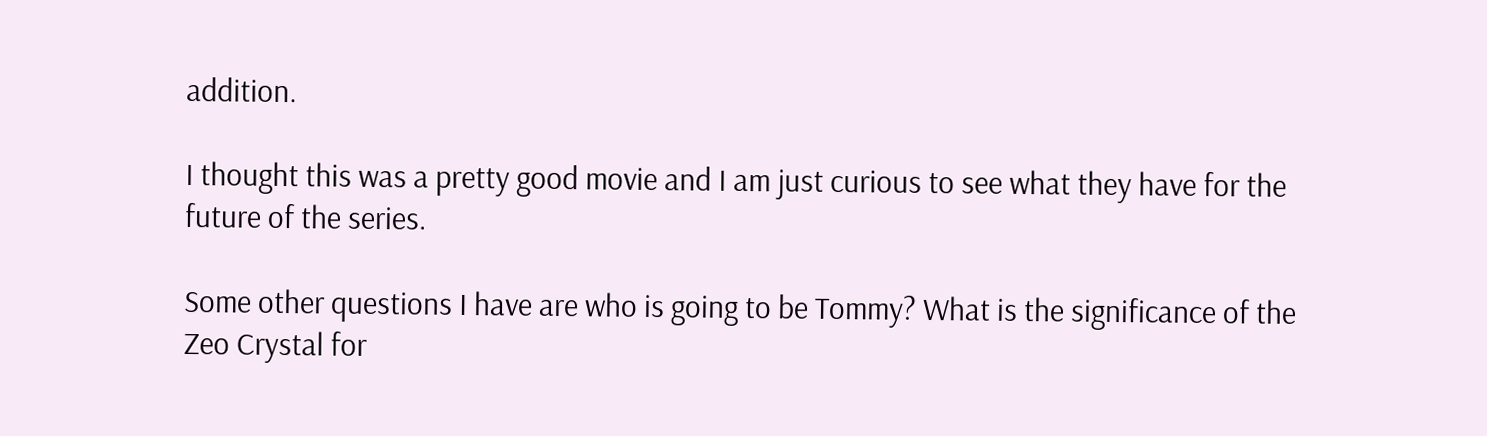addition.

I thought this was a pretty good movie and I am just curious to see what they have for the future of the series.

Some other questions I have are who is going to be Tommy? What is the significance of the Zeo Crystal for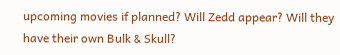upcoming movies if planned? Will Zedd appear? Will they have their own Bulk & Skull?